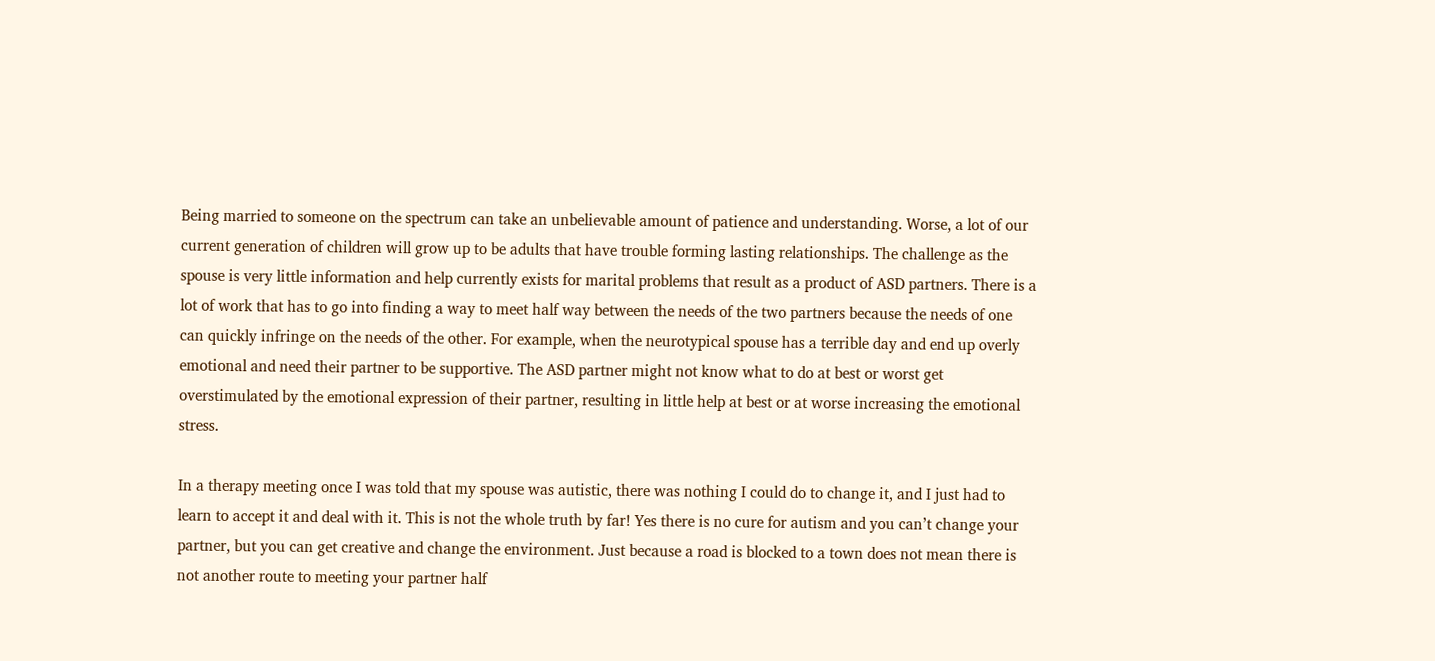Being married to someone on the spectrum can take an unbelievable amount of patience and understanding. Worse, a lot of our current generation of children will grow up to be adults that have trouble forming lasting relationships. The challenge as the spouse is very little information and help currently exists for marital problems that result as a product of ASD partners. There is a lot of work that has to go into finding a way to meet half way between the needs of the two partners because the needs of one can quickly infringe on the needs of the other. For example, when the neurotypical spouse has a terrible day and end up overly emotional and need their partner to be supportive. The ASD partner might not know what to do at best or worst get overstimulated by the emotional expression of their partner, resulting in little help at best or at worse increasing the emotional stress.

In a therapy meeting once I was told that my spouse was autistic, there was nothing I could do to change it, and I just had to learn to accept it and deal with it. This is not the whole truth by far! Yes there is no cure for autism and you can’t change your partner, but you can get creative and change the environment. Just because a road is blocked to a town does not mean there is not another route to meeting your partner half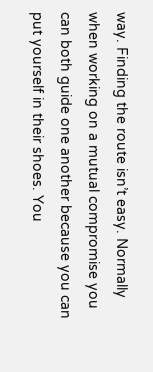way. Finding the route isn’t easy. Normally when working on a mutual compromise you can both guide one another because you can put yourself in their shoes. You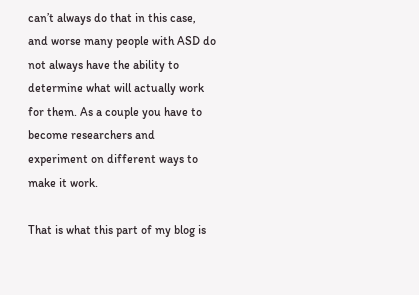can’t always do that in this case, and worse many people with ASD do not always have the ability to determine what will actually work for them. As a couple you have to become researchers and experiment on different ways to make it work.

That is what this part of my blog is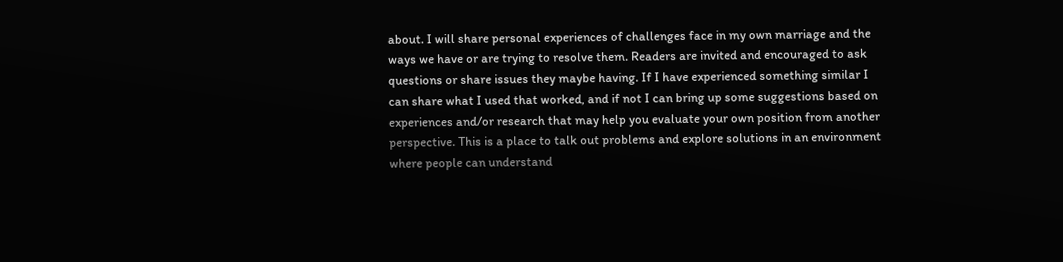about. I will share personal experiences of challenges face in my own marriage and the ways we have or are trying to resolve them. Readers are invited and encouraged to ask questions or share issues they maybe having. If I have experienced something similar I can share what I used that worked, and if not I can bring up some suggestions based on experiences and/or research that may help you evaluate your own position from another perspective. This is a place to talk out problems and explore solutions in an environment where people can understand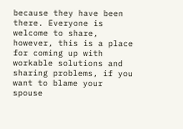because they have been there. Everyone is welcome to share, however, this is a place for coming up with workable solutions and sharing problems, if you want to blame your spouse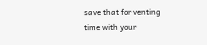save that for venting time with your